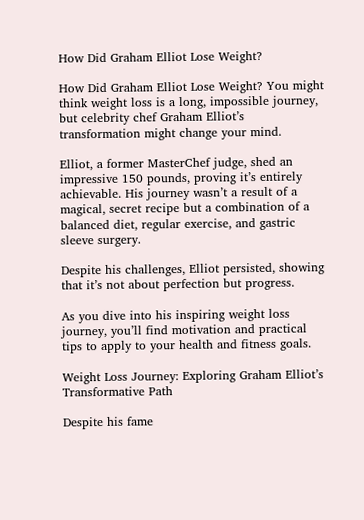How Did Graham Elliot Lose Weight?

How Did Graham Elliot Lose Weight? You might think weight loss is a long, impossible journey, but celebrity chef Graham Elliot’s transformation might change your mind.

Elliot, a former MasterChef judge, shed an impressive 150 pounds, proving it’s entirely achievable. His journey wasn’t a result of a magical, secret recipe but a combination of a balanced diet, regular exercise, and gastric sleeve surgery.

Despite his challenges, Elliot persisted, showing that it’s not about perfection but progress.

As you dive into his inspiring weight loss journey, you’ll find motivation and practical tips to apply to your health and fitness goals.

Weight Loss Journey: Exploring Graham Elliot’s Transformative Path

Despite his fame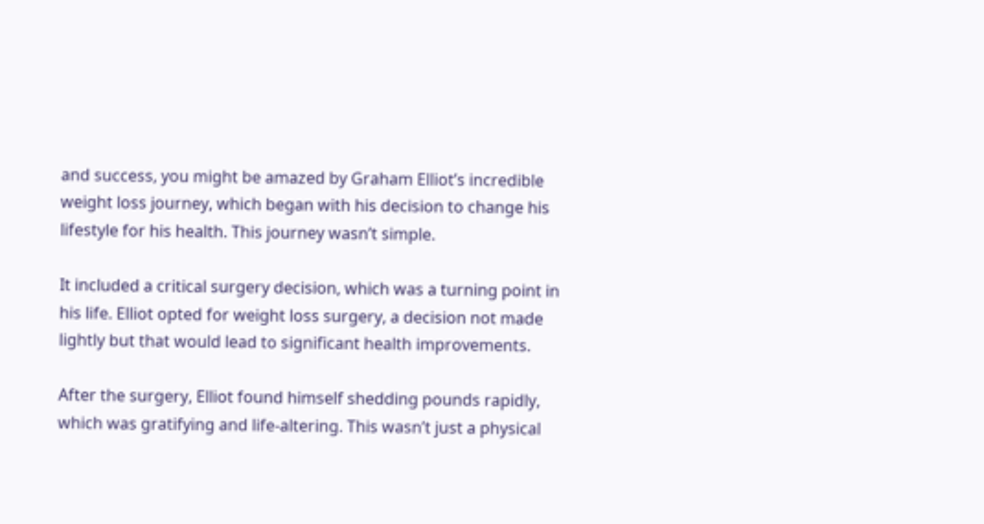and success, you might be amazed by Graham Elliot’s incredible weight loss journey, which began with his decision to change his lifestyle for his health. This journey wasn’t simple.

It included a critical surgery decision, which was a turning point in his life. Elliot opted for weight loss surgery, a decision not made lightly but that would lead to significant health improvements.

After the surgery, Elliot found himself shedding pounds rapidly, which was gratifying and life-altering. This wasn’t just a physical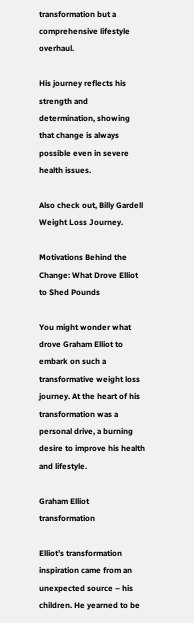transformation but a comprehensive lifestyle overhaul.

His journey reflects his strength and determination, showing that change is always possible even in severe health issues.

Also check out, Billy Gardell Weight Loss Journey.

Motivations Behind the Change: What Drove Elliot to Shed Pounds

You might wonder what drove Graham Elliot to embark on such a transformative weight loss journey. At the heart of his transformation was a personal drive, a burning desire to improve his health and lifestyle.

Graham Elliot transformation

Elliot’s transformation inspiration came from an unexpected source – his children. He yearned to be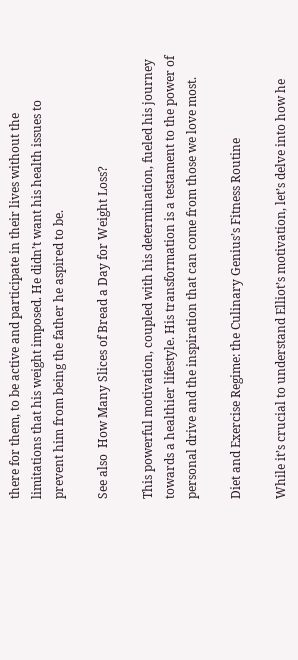there for them, to be active and participate in their lives without the limitations that his weight imposed. He didn’t want his health issues to prevent him from being the father he aspired to be.

See also  How Many Slices of Bread a Day for Weight Loss?

This powerful motivation, coupled with his determination, fueled his journey towards a healthier lifestyle. His transformation is a testament to the power of personal drive and the inspiration that can come from those we love most.

Diet and Exercise Regime: the Culinary Genius’s Fitness Routine

While it’s crucial to understand Elliot’s motivation, let’s delve into how he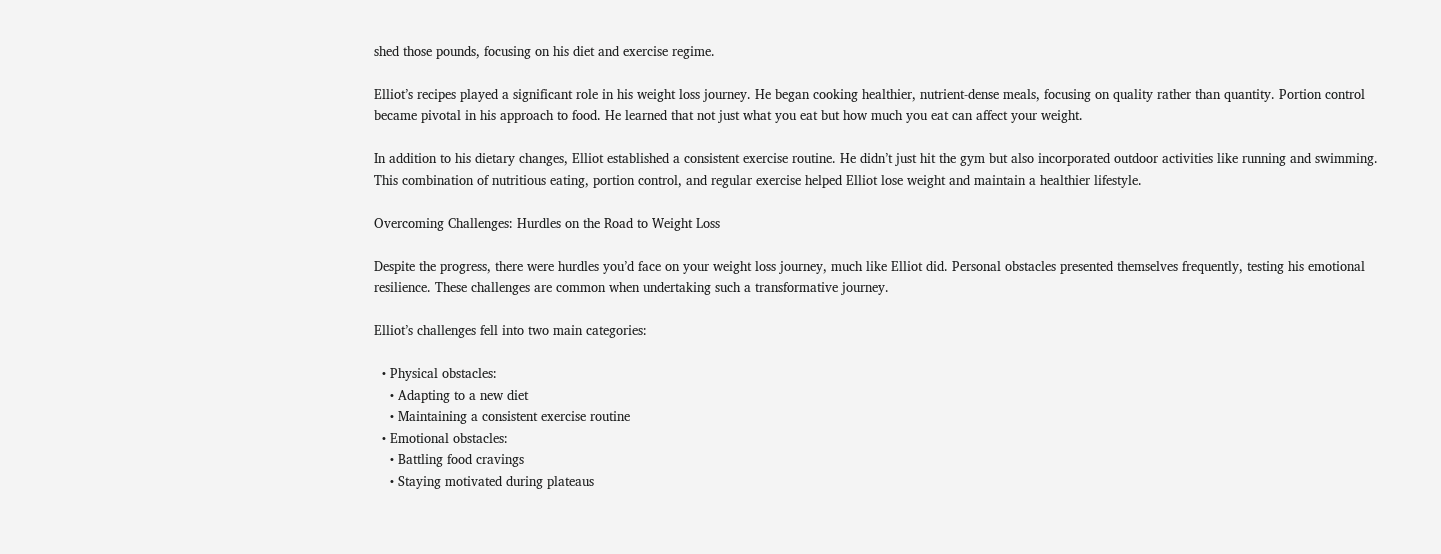shed those pounds, focusing on his diet and exercise regime.

Elliot’s recipes played a significant role in his weight loss journey. He began cooking healthier, nutrient-dense meals, focusing on quality rather than quantity. Portion control became pivotal in his approach to food. He learned that not just what you eat but how much you eat can affect your weight.

In addition to his dietary changes, Elliot established a consistent exercise routine. He didn’t just hit the gym but also incorporated outdoor activities like running and swimming. This combination of nutritious eating, portion control, and regular exercise helped Elliot lose weight and maintain a healthier lifestyle.

Overcoming Challenges: Hurdles on the Road to Weight Loss

Despite the progress, there were hurdles you’d face on your weight loss journey, much like Elliot did. Personal obstacles presented themselves frequently, testing his emotional resilience. These challenges are common when undertaking such a transformative journey.

Elliot’s challenges fell into two main categories:

  • Physical obstacles:
    • Adapting to a new diet
    • Maintaining a consistent exercise routine
  • Emotional obstacles:
    • Battling food cravings
    • Staying motivated during plateaus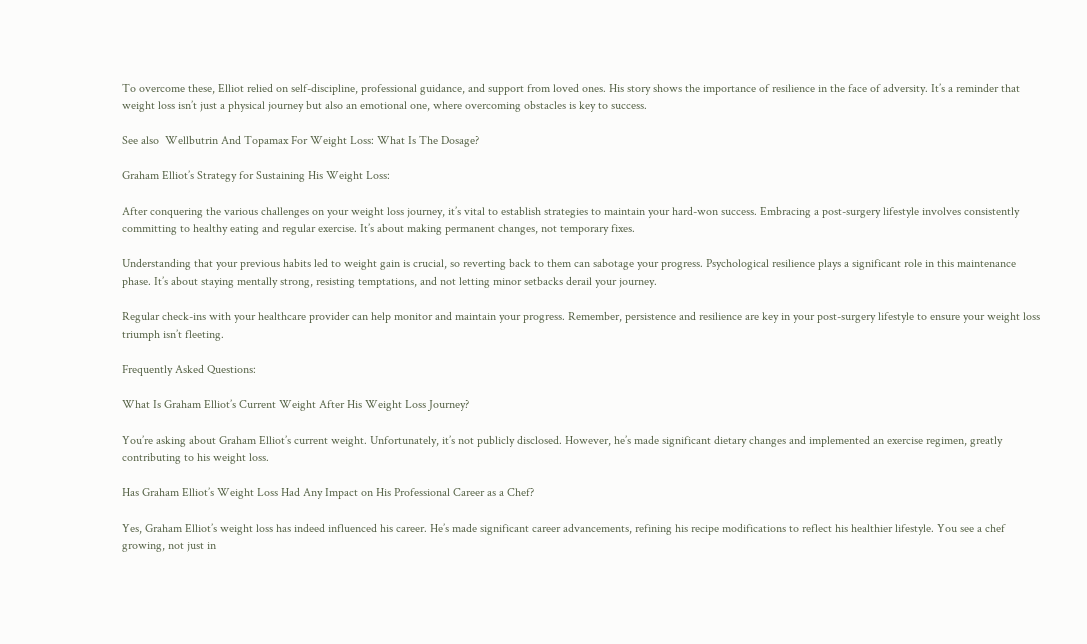To overcome these, Elliot relied on self-discipline, professional guidance, and support from loved ones. His story shows the importance of resilience in the face of adversity. It’s a reminder that weight loss isn’t just a physical journey but also an emotional one, where overcoming obstacles is key to success.

See also  Wellbutrin And Topamax For Weight Loss: What Is The Dosage?

Graham Elliot’s Strategy for Sustaining His Weight Loss:

After conquering the various challenges on your weight loss journey, it’s vital to establish strategies to maintain your hard-won success. Embracing a post-surgery lifestyle involves consistently committing to healthy eating and regular exercise. It’s about making permanent changes, not temporary fixes.

Understanding that your previous habits led to weight gain is crucial, so reverting back to them can sabotage your progress. Psychological resilience plays a significant role in this maintenance phase. It’s about staying mentally strong, resisting temptations, and not letting minor setbacks derail your journey.

Regular check-ins with your healthcare provider can help monitor and maintain your progress. Remember, persistence and resilience are key in your post-surgery lifestyle to ensure your weight loss triumph isn’t fleeting.

Frequently Asked Questions:

What Is Graham Elliot’s Current Weight After His Weight Loss Journey?

You’re asking about Graham Elliot’s current weight. Unfortunately, it’s not publicly disclosed. However, he’s made significant dietary changes and implemented an exercise regimen, greatly contributing to his weight loss.

Has Graham Elliot’s Weight Loss Had Any Impact on His Professional Career as a Chef?

Yes, Graham Elliot’s weight loss has indeed influenced his career. He’s made significant career advancements, refining his recipe modifications to reflect his healthier lifestyle. You see a chef growing, not just in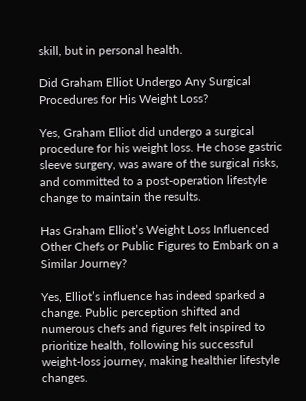skill, but in personal health.

Did Graham Elliot Undergo Any Surgical Procedures for His Weight Loss?

Yes, Graham Elliot did undergo a surgical procedure for his weight loss. He chose gastric sleeve surgery, was aware of the surgical risks, and committed to a post-operation lifestyle change to maintain the results.

Has Graham Elliot’s Weight Loss Influenced Other Chefs or Public Figures to Embark on a Similar Journey?

Yes, Elliot’s influence has indeed sparked a change. Public perception shifted and numerous chefs and figures felt inspired to prioritize health, following his successful weight-loss journey, making healthier lifestyle changes.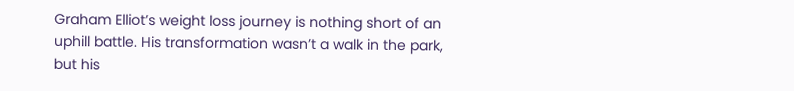Graham Elliot’s weight loss journey is nothing short of an uphill battle. His transformation wasn’t a walk in the park, but his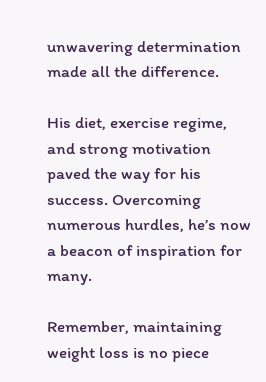unwavering determination made all the difference.

His diet, exercise regime, and strong motivation paved the way for his success. Overcoming numerous hurdles, he’s now a beacon of inspiration for many.

Remember, maintaining weight loss is no piece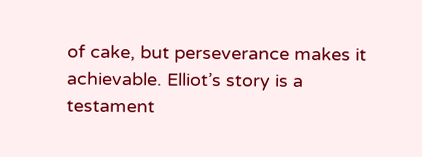of cake, but perseverance makes it achievable. Elliot’s story is a testament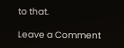to that.

Leave a Comment